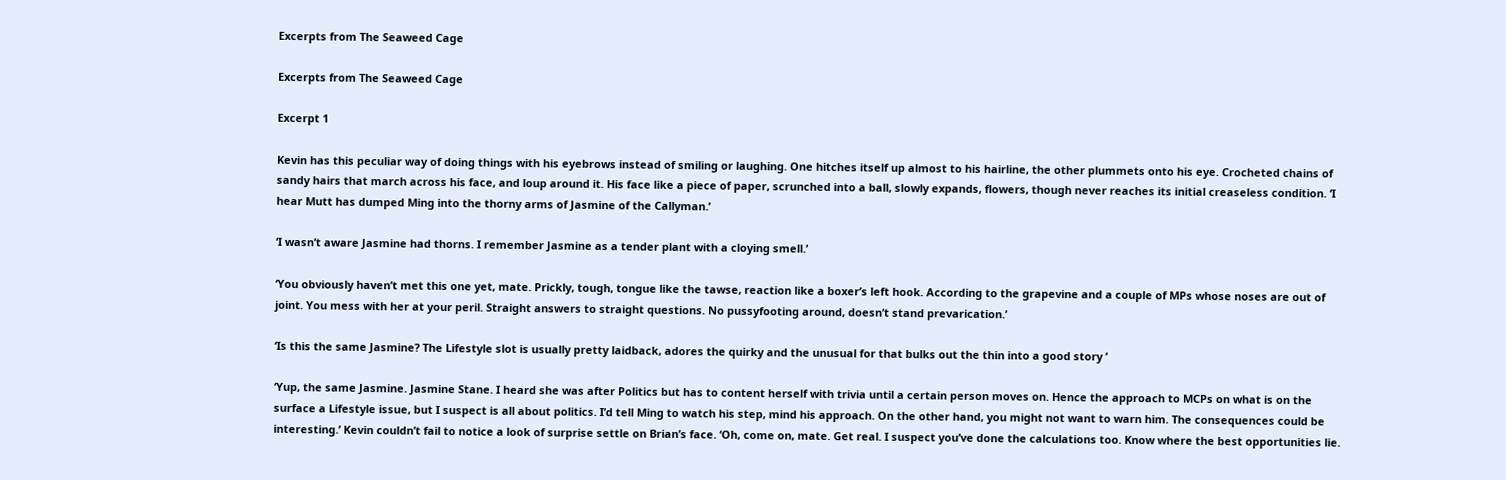Excerpts from The Seaweed Cage

Excerpts from The Seaweed Cage

Excerpt 1

Kevin has this peculiar way of doing things with his eyebrows instead of smiling or laughing. One hitches itself up almost to his hairline, the other plummets onto his eye. Crocheted chains of sandy hairs that march across his face, and loup around it. His face like a piece of paper, scrunched into a ball, slowly expands, flowers, though never reaches its initial creaseless condition. ‘I hear Mutt has dumped Ming into the thorny arms of Jasmine of the Callyman.’

‘I wasn’t aware Jasmine had thorns. I remember Jasmine as a tender plant with a cloying smell.’

‘You obviously haven’t met this one yet, mate. Prickly, tough, tongue like the tawse, reaction like a boxer’s left hook. According to the grapevine and a couple of MPs whose noses are out of joint. You mess with her at your peril. Straight answers to straight questions. No pussyfooting around, doesn’t stand prevarication.’

‘Is this the same Jasmine? The Lifestyle slot is usually pretty laidback, adores the quirky and the unusual for that bulks out the thin into a good story ’

‘Yup, the same Jasmine. Jasmine Stane. I heard she was after Politics but has to content herself with trivia until a certain person moves on. Hence the approach to MCPs on what is on the surface a Lifestyle issue, but I suspect is all about politics. I’d tell Ming to watch his step, mind his approach. On the other hand, you might not want to warn him. The consequences could be interesting.’ Kevin couldn’t fail to notice a look of surprise settle on Brian’s face. ‘Oh, come on, mate. Get real. I suspect you’ve done the calculations too. Know where the best opportunities lie.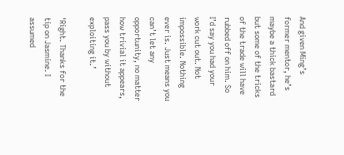And given Ming’s former mentor, he’s maybe a thick bastard but some of the tricks of the trade will have rubbed off on him. So I’d say you had your work cut out. Not impossible. Nothing ever is. Just means you can’t let any opportunity, no matter how trivial it appears, pass you by without exploiting it.’

‘Right. Thanks for the tip on Jasmine. I assumed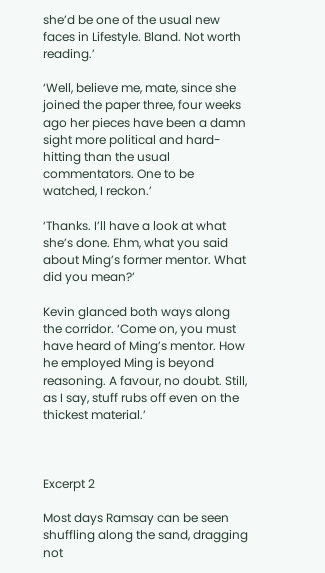she’d be one of the usual new faces in Lifestyle. Bland. Not worth reading.’

‘Well, believe me, mate, since she joined the paper three, four weeks ago her pieces have been a damn sight more political and hard-hitting than the usual commentators. One to be watched, I reckon.’

‘Thanks. I’ll have a look at what she’s done. Ehm, what you said about Ming’s former mentor. What did you mean?’

Kevin glanced both ways along the corridor. ‘Come on, you must have heard of Ming’s mentor. How he employed Ming is beyond reasoning. A favour, no doubt. Still, as I say, stuff rubs off even on the thickest material.’



Excerpt 2

Most days Ramsay can be seen shuffling along the sand, dragging not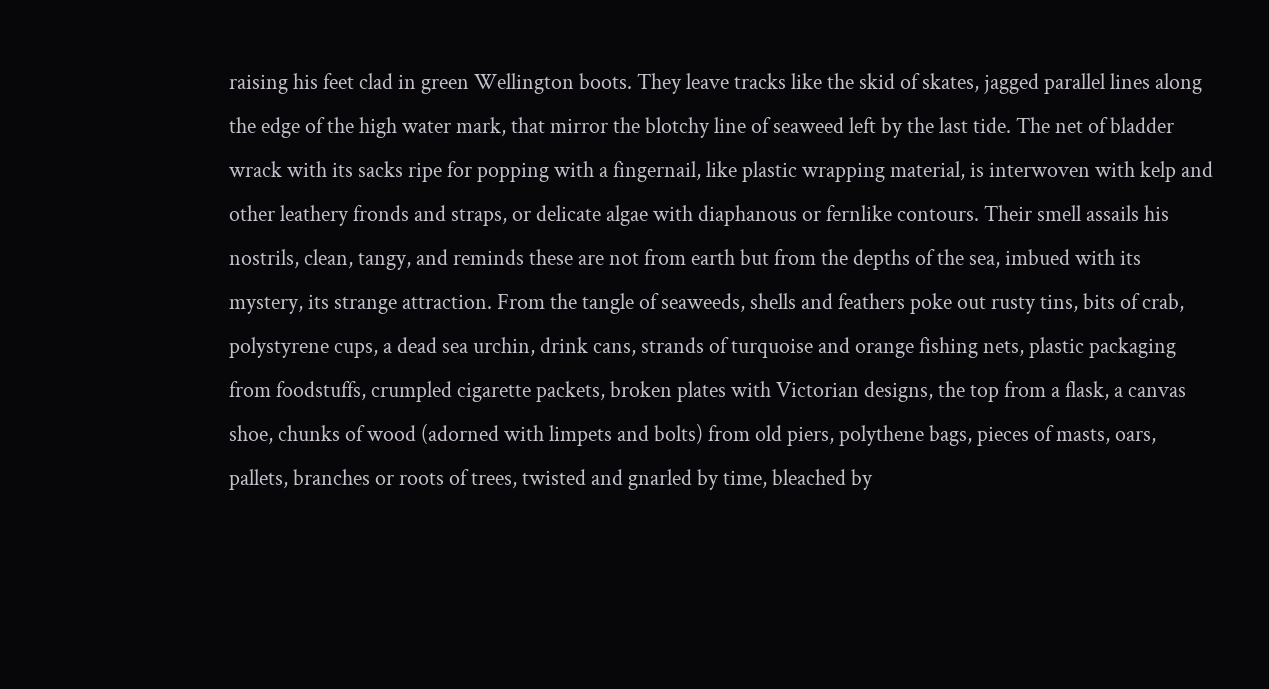raising his feet clad in green Wellington boots. They leave tracks like the skid of skates, jagged parallel lines along the edge of the high water mark, that mirror the blotchy line of seaweed left by the last tide. The net of bladder wrack with its sacks ripe for popping with a fingernail, like plastic wrapping material, is interwoven with kelp and other leathery fronds and straps, or delicate algae with diaphanous or fernlike contours. Their smell assails his nostrils, clean, tangy, and reminds these are not from earth but from the depths of the sea, imbued with its mystery, its strange attraction. From the tangle of seaweeds, shells and feathers poke out rusty tins, bits of crab, polystyrene cups, a dead sea urchin, drink cans, strands of turquoise and orange fishing nets, plastic packaging from foodstuffs, crumpled cigarette packets, broken plates with Victorian designs, the top from a flask, a canvas shoe, chunks of wood (adorned with limpets and bolts) from old piers, polythene bags, pieces of masts, oars, pallets, branches or roots of trees, twisted and gnarled by time, bleached by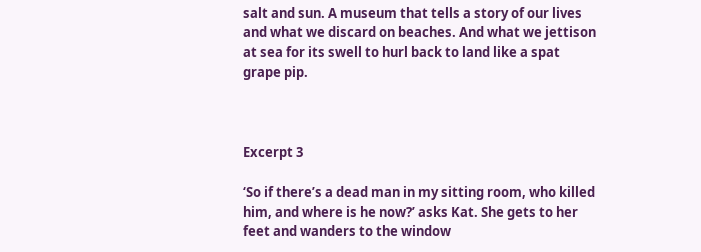salt and sun. A museum that tells a story of our lives and what we discard on beaches. And what we jettison at sea for its swell to hurl back to land like a spat grape pip.



Excerpt 3

‘So if there’s a dead man in my sitting room, who killed him, and where is he now?’ asks Kat. She gets to her feet and wanders to the window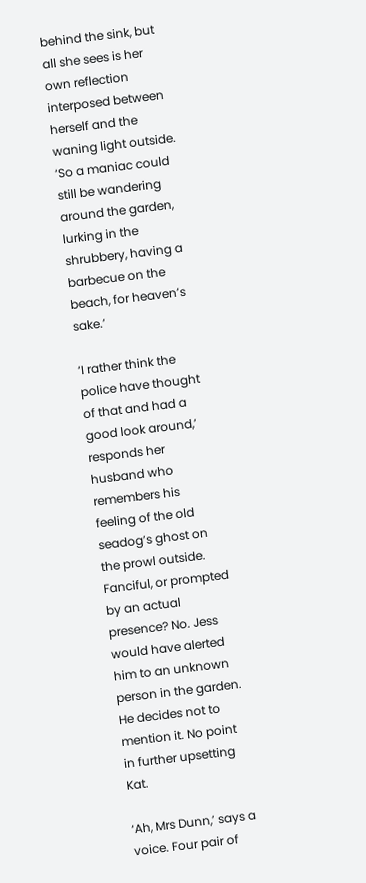behind the sink, but all she sees is her own reflection interposed between herself and the waning light outside. ‘So a maniac could still be wandering around the garden, lurking in the shrubbery, having a barbecue on the beach, for heaven’s sake.’

‘I rather think the police have thought of that and had a good look around,’ responds her husband who remembers his feeling of the old seadog’s ghost on the prowl outside. Fanciful, or prompted by an actual presence? No. Jess would have alerted him to an unknown person in the garden. He decides not to mention it. No point in further upsetting Kat.

‘Ah, Mrs Dunn,’ says a voice. Four pair of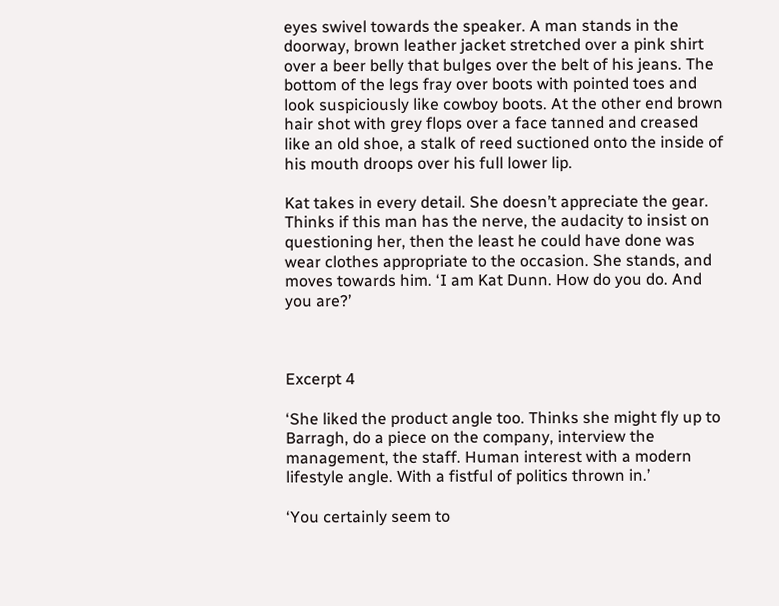eyes swivel towards the speaker. A man stands in the doorway, brown leather jacket stretched over a pink shirt over a beer belly that bulges over the belt of his jeans. The bottom of the legs fray over boots with pointed toes and look suspiciously like cowboy boots. At the other end brown hair shot with grey flops over a face tanned and creased like an old shoe, a stalk of reed suctioned onto the inside of his mouth droops over his full lower lip.

Kat takes in every detail. She doesn’t appreciate the gear. Thinks if this man has the nerve, the audacity to insist on questioning her, then the least he could have done was wear clothes appropriate to the occasion. She stands, and moves towards him. ‘I am Kat Dunn. How do you do. And you are?’



Excerpt 4

‘She liked the product angle too. Thinks she might fly up to Barragh, do a piece on the company, interview the management, the staff. Human interest with a modern lifestyle angle. With a fistful of politics thrown in.’

‘You certainly seem to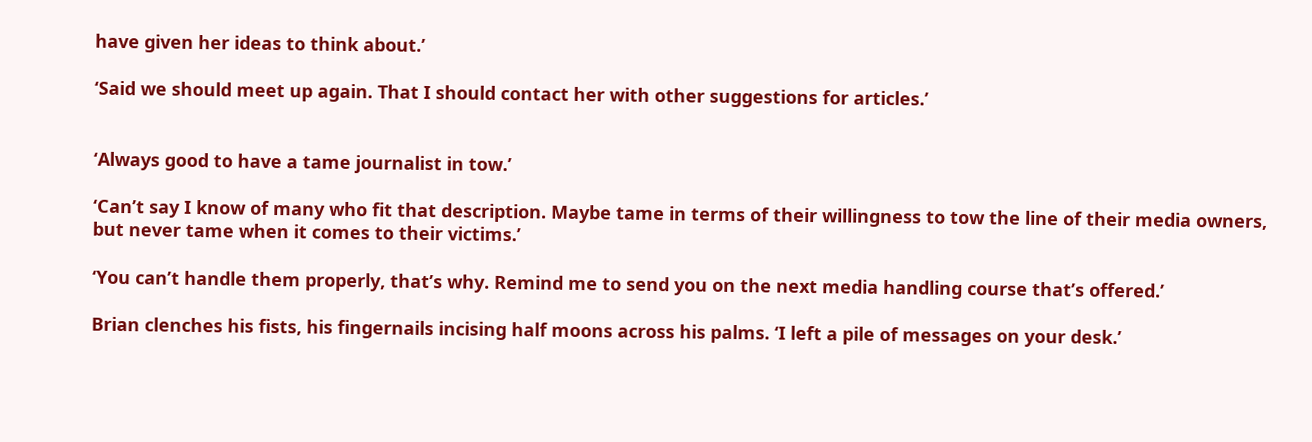have given her ideas to think about.’

‘Said we should meet up again. That I should contact her with other suggestions for articles.’


‘Always good to have a tame journalist in tow.’

‘Can’t say I know of many who fit that description. Maybe tame in terms of their willingness to tow the line of their media owners, but never tame when it comes to their victims.’

‘You can’t handle them properly, that’s why. Remind me to send you on the next media handling course that’s offered.’

Brian clenches his fists, his fingernails incising half moons across his palms. ‘I left a pile of messages on your desk.’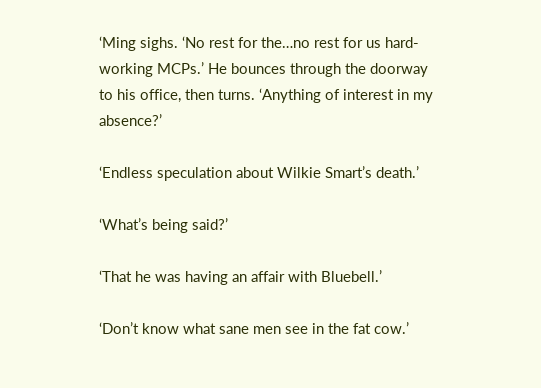‘Ming sighs. ‘No rest for the…no rest for us hard-working MCPs.’ He bounces through the doorway to his office, then turns. ‘Anything of interest in my absence?’

‘Endless speculation about Wilkie Smart’s death.’

‘What’s being said?’

‘That he was having an affair with Bluebell.’

‘Don’t know what sane men see in the fat cow.’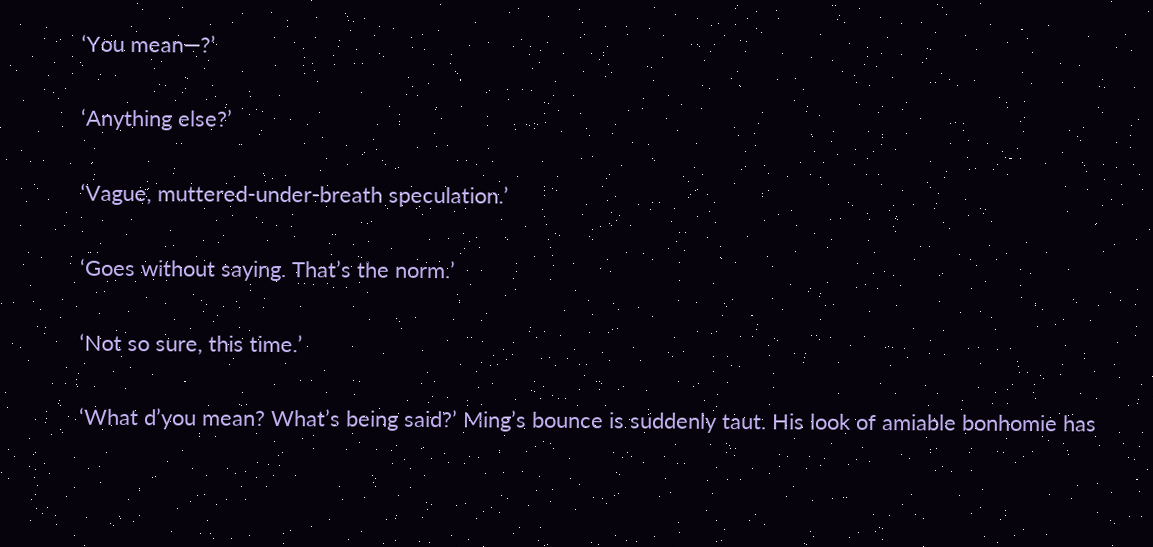‘You mean—?’

‘Anything else?’

‘Vague, muttered-under-breath speculation.’

‘Goes without saying. That’s the norm.’

‘Not so sure, this time.’

‘What d’you mean? What’s being said?’ Ming’s bounce is suddenly taut. His look of amiable bonhomie has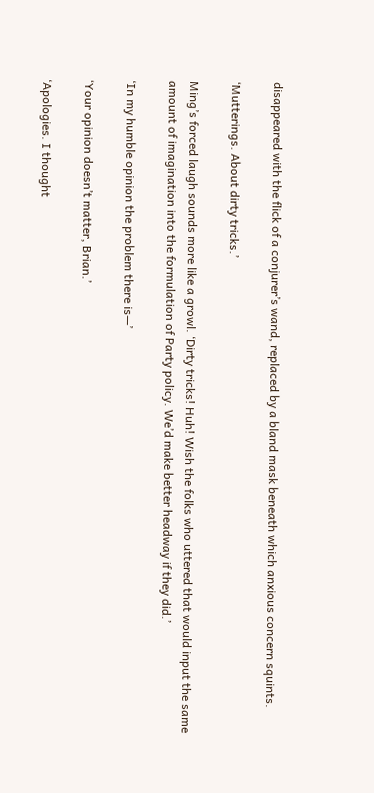disappeared with the flick of a conjurer’s wand, replaced by a bland mask beneath which anxious concern squints.

‘Mutterings. About dirty tricks.’

Ming’s forced laugh sounds more like a growl. ‘Dirty tricks! Huh! Wish the folks who uttered that would input the same amount of imagination into the formulation of Party policy. We’d make better headway if they did.’

‘In my humble opinion the problem there is—’

‘Your opinion doesn’t matter, Brian.’

‘Apologies. I thought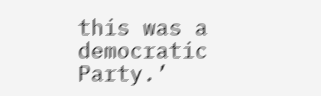this was a democratic Party.’